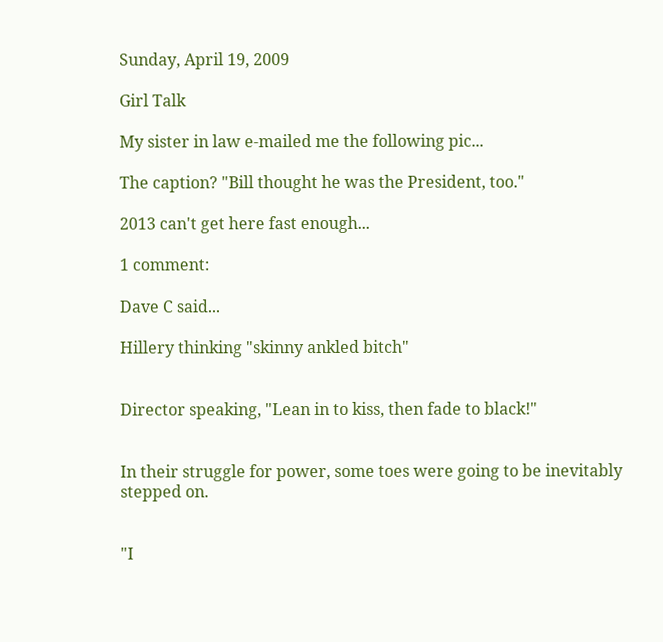Sunday, April 19, 2009

Girl Talk

My sister in law e-mailed me the following pic...

The caption? "Bill thought he was the President, too."

2013 can't get here fast enough...

1 comment:

Dave C said...

Hillery thinking "skinny ankled bitch"


Director speaking, "Lean in to kiss, then fade to black!"


In their struggle for power, some toes were going to be inevitably stepped on.


"I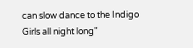can slow dance to the Indigo Girls all night long"